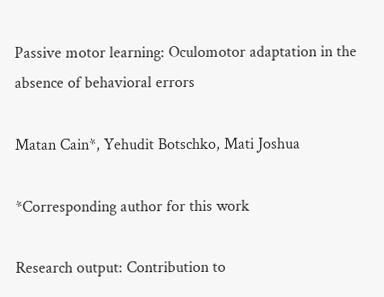Passive motor learning: Oculomotor adaptation in the absence of behavioral errors

Matan Cain*, Yehudit Botschko, Mati Joshua

*Corresponding author for this work

Research output: Contribution to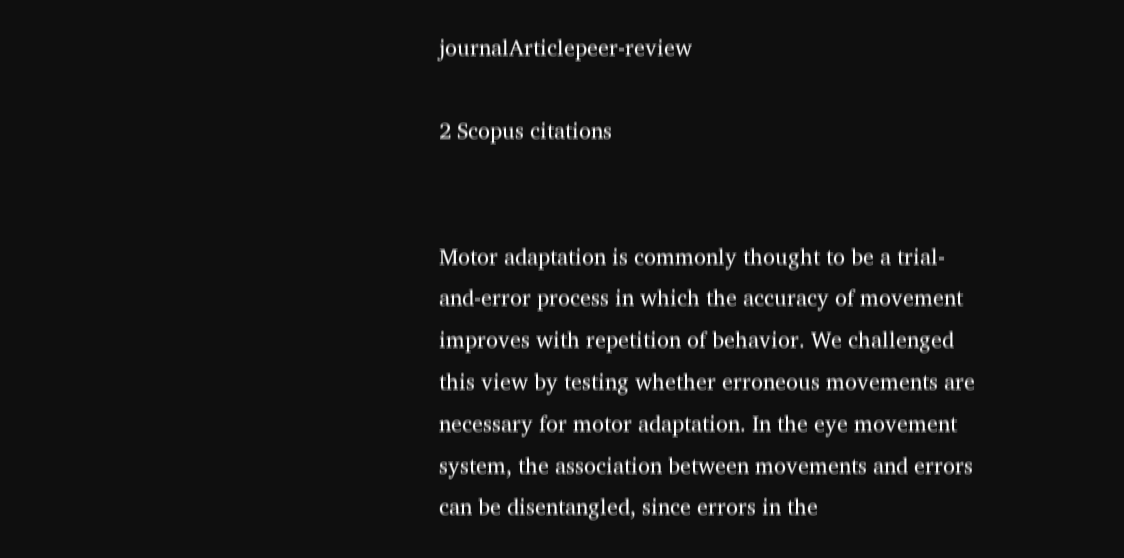journalArticlepeer-review

2 Scopus citations


Motor adaptation is commonly thought to be a trial-and-error process in which the accuracy of movement improves with repetition of behavior. We challenged this view by testing whether erroneous movements are necessary for motor adaptation. In the eye movement system, the association between movements and errors can be disentangled, since errors in the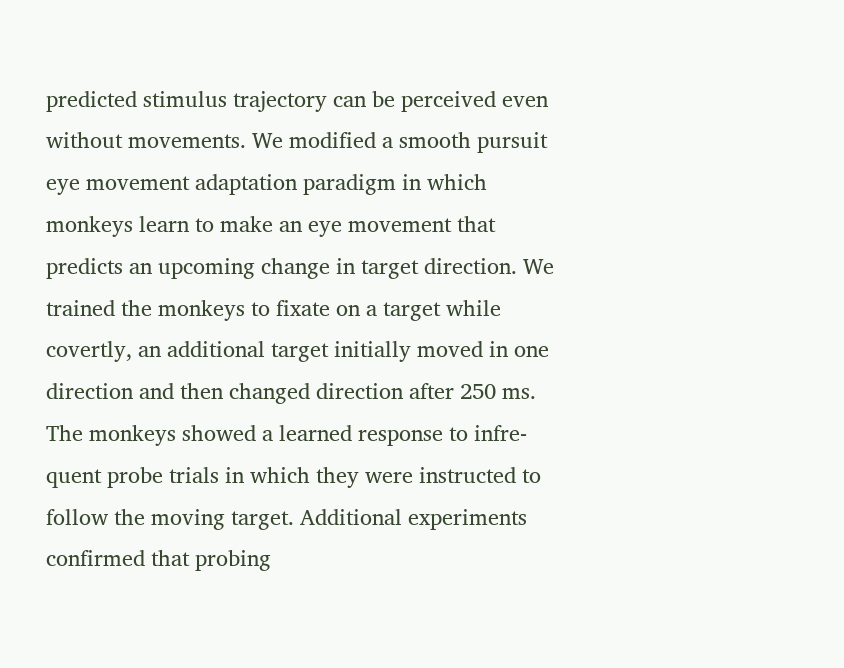predicted stimulus trajectory can be perceived even without movements. We modified a smooth pursuit eye movement adaptation paradigm in which monkeys learn to make an eye movement that predicts an upcoming change in target direction. We trained the monkeys to fixate on a target while covertly, an additional target initially moved in one direction and then changed direction after 250 ms. The monkeys showed a learned response to infre-quent probe trials in which they were instructed to follow the moving target. Additional experiments confirmed that probing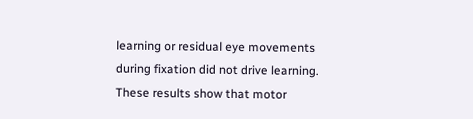learning or residual eye movements during fixation did not drive learning. These results show that motor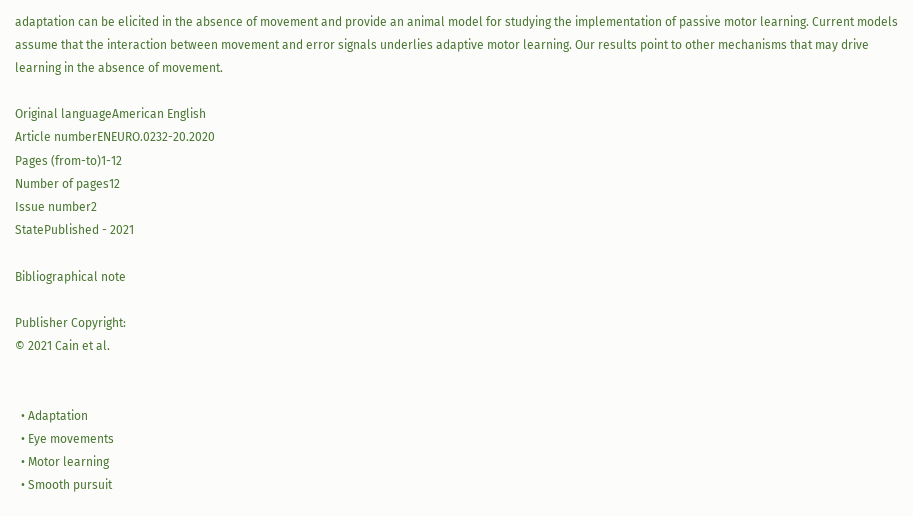adaptation can be elicited in the absence of movement and provide an animal model for studying the implementation of passive motor learning. Current models assume that the interaction between movement and error signals underlies adaptive motor learning. Our results point to other mechanisms that may drive learning in the absence of movement.

Original languageAmerican English
Article numberENEURO.0232-20.2020
Pages (from-to)1-12
Number of pages12
Issue number2
StatePublished - 2021

Bibliographical note

Publisher Copyright:
© 2021 Cain et al.


  • Adaptation
  • Eye movements
  • Motor learning
  • Smooth pursuit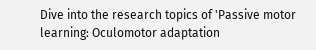Dive into the research topics of 'Passive motor learning: Oculomotor adaptation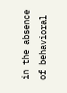in the absence of behavioral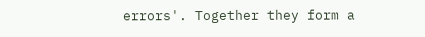errors'. Together they form a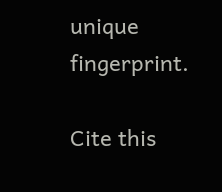unique fingerprint.

Cite this